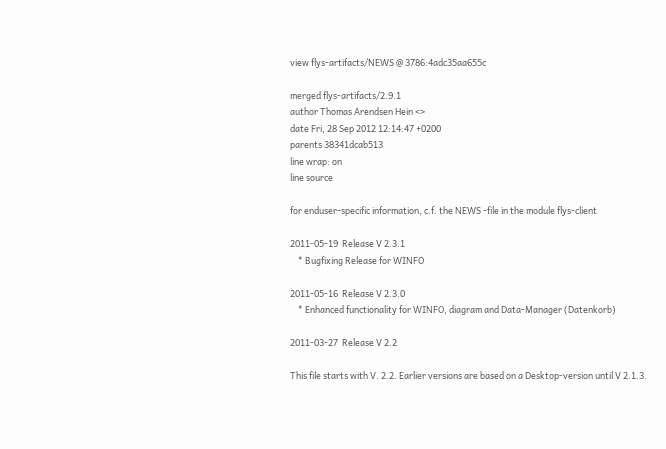view flys-artifacts/NEWS @ 3786:4adc35aa655c

merged flys-artifacts/2.9.1
author Thomas Arendsen Hein <>
date Fri, 28 Sep 2012 12:14:47 +0200
parents 38341dcab513
line wrap: on
line source

for enduser-specific information, c.f. the NEWS -file in the module flys-client

2011-05-19  Release V 2.3.1
    * Bugfixing Release for WINFO

2011-05-16  Release V 2.3.0
    * Enhanced functionality for WINFO, diagram and Data-Manager (Datenkorb)

2011-03-27  Release V 2.2

This file starts with V. 2.2. Earlier versions are based on a Desktop-version until V 2.1.3.